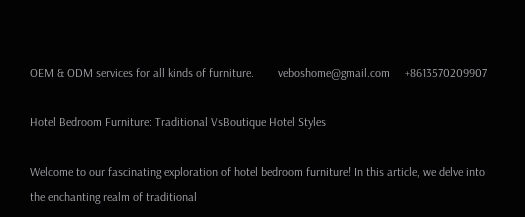OEM & ODM services for all kinds of furniture.        veboshome@gmail.com     +8613570209907

Hotel Bedroom Furniture: Traditional VsBoutique Hotel Styles

Welcome to our fascinating exploration of hotel bedroom furniture! In this article, we delve into the enchanting realm of traditional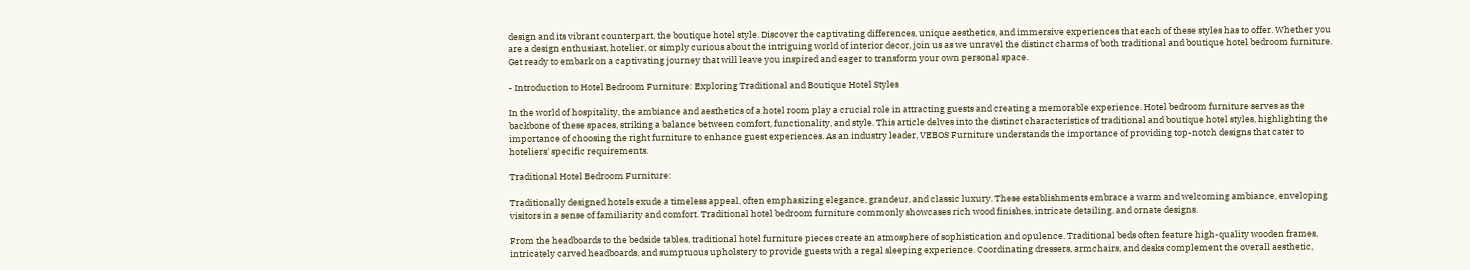design and its vibrant counterpart, the boutique hotel style. Discover the captivating differences, unique aesthetics, and immersive experiences that each of these styles has to offer. Whether you are a design enthusiast, hotelier, or simply curious about the intriguing world of interior decor, join us as we unravel the distinct charms of both traditional and boutique hotel bedroom furniture. Get ready to embark on a captivating journey that will leave you inspired and eager to transform your own personal space.

- Introduction to Hotel Bedroom Furniture: Exploring Traditional and Boutique Hotel Styles

In the world of hospitality, the ambiance and aesthetics of a hotel room play a crucial role in attracting guests and creating a memorable experience. Hotel bedroom furniture serves as the backbone of these spaces, striking a balance between comfort, functionality, and style. This article delves into the distinct characteristics of traditional and boutique hotel styles, highlighting the importance of choosing the right furniture to enhance guest experiences. As an industry leader, VEBOS Furniture understands the importance of providing top-notch designs that cater to hoteliers' specific requirements.

Traditional Hotel Bedroom Furniture:

Traditionally designed hotels exude a timeless appeal, often emphasizing elegance, grandeur, and classic luxury. These establishments embrace a warm and welcoming ambiance, enveloping visitors in a sense of familiarity and comfort. Traditional hotel bedroom furniture commonly showcases rich wood finishes, intricate detailing, and ornate designs.

From the headboards to the bedside tables, traditional hotel furniture pieces create an atmosphere of sophistication and opulence. Traditional beds often feature high-quality wooden frames, intricately carved headboards, and sumptuous upholstery to provide guests with a regal sleeping experience. Coordinating dressers, armchairs, and desks complement the overall aesthetic,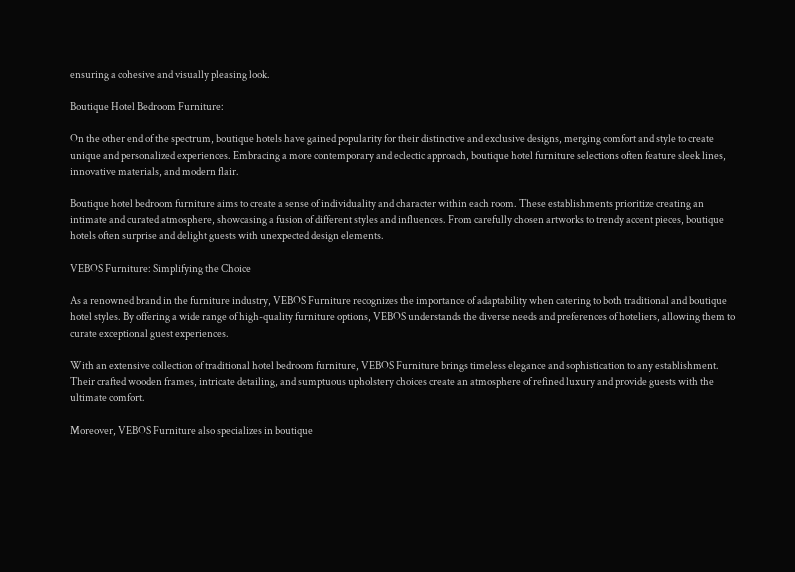ensuring a cohesive and visually pleasing look.

Boutique Hotel Bedroom Furniture:

On the other end of the spectrum, boutique hotels have gained popularity for their distinctive and exclusive designs, merging comfort and style to create unique and personalized experiences. Embracing a more contemporary and eclectic approach, boutique hotel furniture selections often feature sleek lines, innovative materials, and modern flair.

Boutique hotel bedroom furniture aims to create a sense of individuality and character within each room. These establishments prioritize creating an intimate and curated atmosphere, showcasing a fusion of different styles and influences. From carefully chosen artworks to trendy accent pieces, boutique hotels often surprise and delight guests with unexpected design elements.

VEBOS Furniture: Simplifying the Choice

As a renowned brand in the furniture industry, VEBOS Furniture recognizes the importance of adaptability when catering to both traditional and boutique hotel styles. By offering a wide range of high-quality furniture options, VEBOS understands the diverse needs and preferences of hoteliers, allowing them to curate exceptional guest experiences.

With an extensive collection of traditional hotel bedroom furniture, VEBOS Furniture brings timeless elegance and sophistication to any establishment. Their crafted wooden frames, intricate detailing, and sumptuous upholstery choices create an atmosphere of refined luxury and provide guests with the ultimate comfort.

Moreover, VEBOS Furniture also specializes in boutique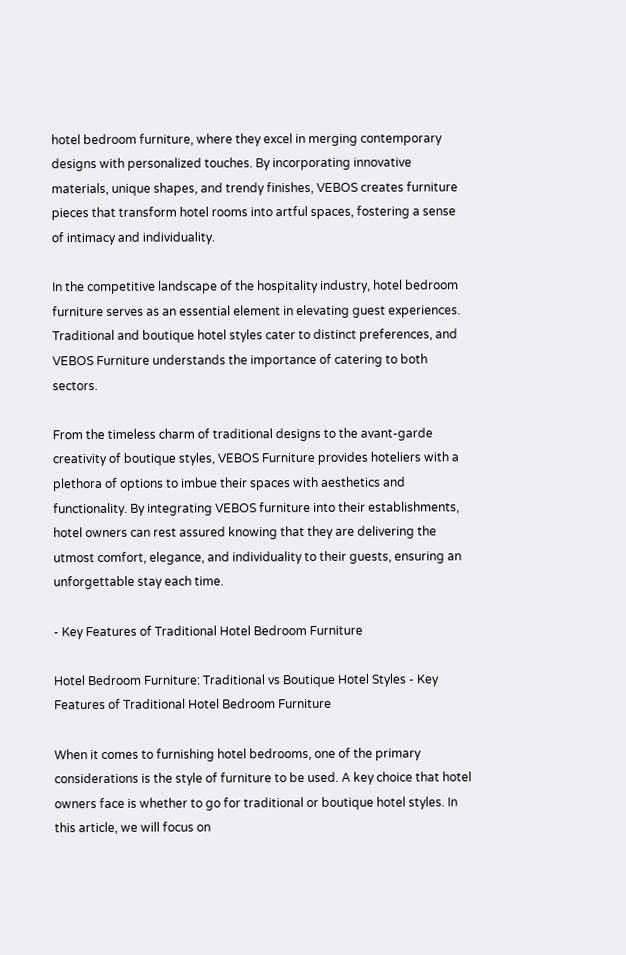hotel bedroom furniture, where they excel in merging contemporary designs with personalized touches. By incorporating innovative materials, unique shapes, and trendy finishes, VEBOS creates furniture pieces that transform hotel rooms into artful spaces, fostering a sense of intimacy and individuality.

In the competitive landscape of the hospitality industry, hotel bedroom furniture serves as an essential element in elevating guest experiences. Traditional and boutique hotel styles cater to distinct preferences, and VEBOS Furniture understands the importance of catering to both sectors.

From the timeless charm of traditional designs to the avant-garde creativity of boutique styles, VEBOS Furniture provides hoteliers with a plethora of options to imbue their spaces with aesthetics and functionality. By integrating VEBOS furniture into their establishments, hotel owners can rest assured knowing that they are delivering the utmost comfort, elegance, and individuality to their guests, ensuring an unforgettable stay each time.

- Key Features of Traditional Hotel Bedroom Furniture

Hotel Bedroom Furniture: Traditional vs Boutique Hotel Styles - Key Features of Traditional Hotel Bedroom Furniture

When it comes to furnishing hotel bedrooms, one of the primary considerations is the style of furniture to be used. A key choice that hotel owners face is whether to go for traditional or boutique hotel styles. In this article, we will focus on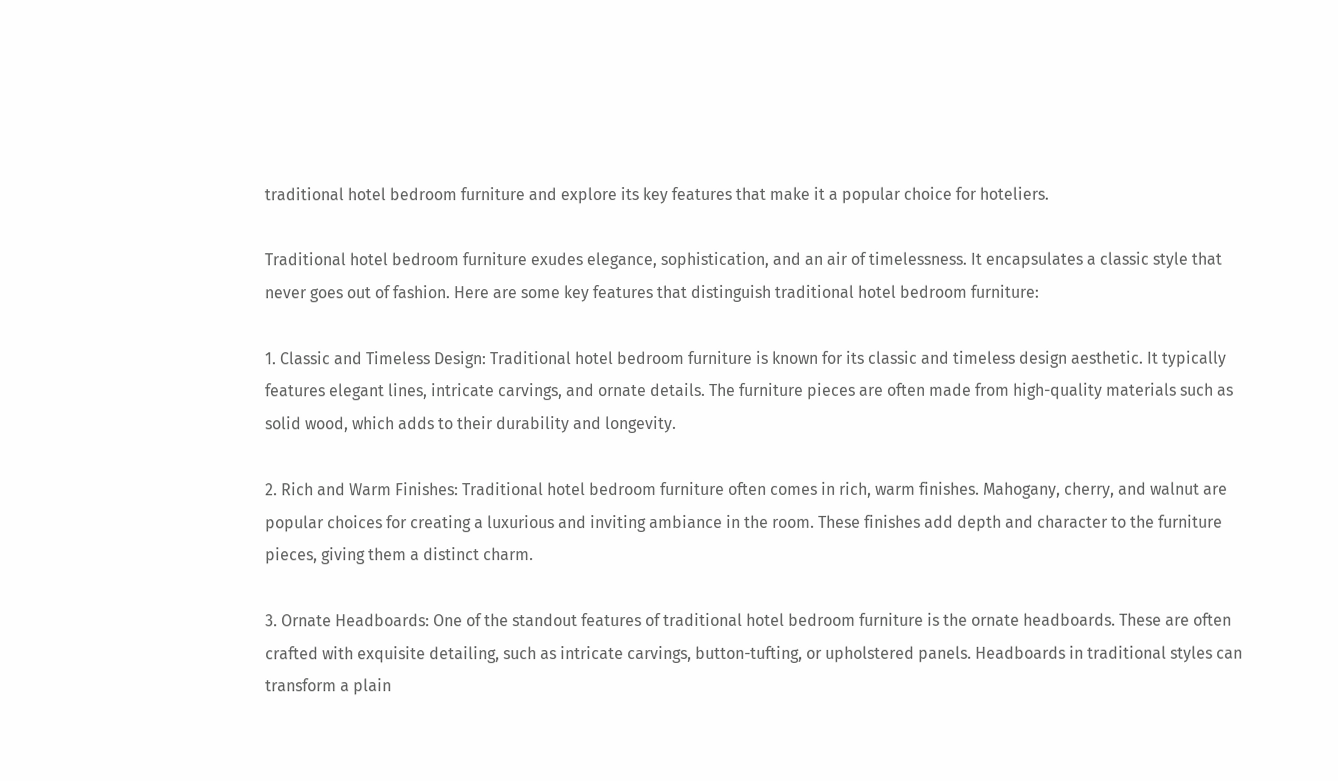traditional hotel bedroom furniture and explore its key features that make it a popular choice for hoteliers.

Traditional hotel bedroom furniture exudes elegance, sophistication, and an air of timelessness. It encapsulates a classic style that never goes out of fashion. Here are some key features that distinguish traditional hotel bedroom furniture:

1. Classic and Timeless Design: Traditional hotel bedroom furniture is known for its classic and timeless design aesthetic. It typically features elegant lines, intricate carvings, and ornate details. The furniture pieces are often made from high-quality materials such as solid wood, which adds to their durability and longevity.

2. Rich and Warm Finishes: Traditional hotel bedroom furniture often comes in rich, warm finishes. Mahogany, cherry, and walnut are popular choices for creating a luxurious and inviting ambiance in the room. These finishes add depth and character to the furniture pieces, giving them a distinct charm.

3. Ornate Headboards: One of the standout features of traditional hotel bedroom furniture is the ornate headboards. These are often crafted with exquisite detailing, such as intricate carvings, button-tufting, or upholstered panels. Headboards in traditional styles can transform a plain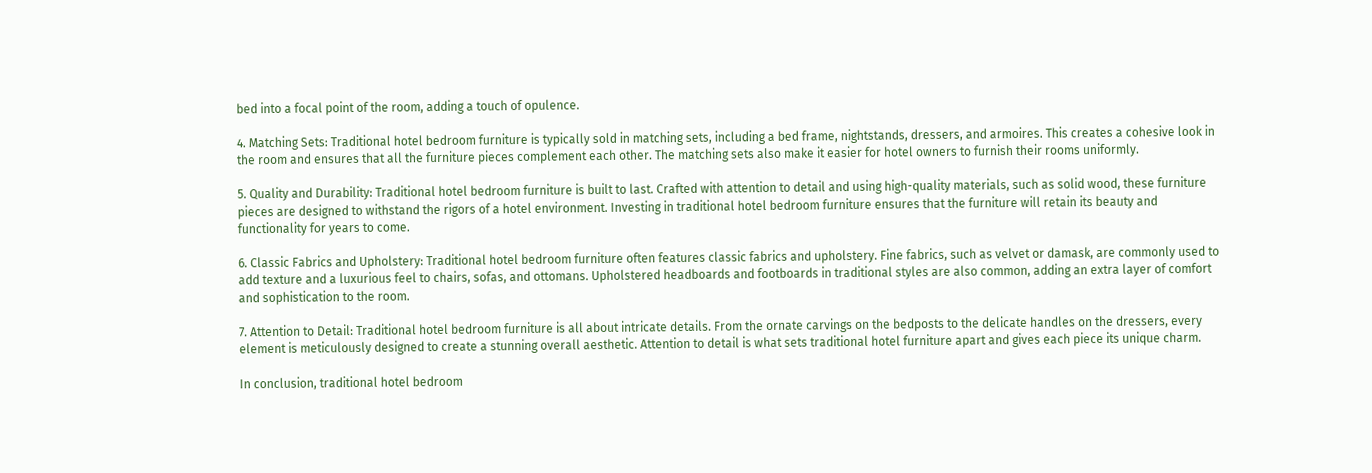bed into a focal point of the room, adding a touch of opulence.

4. Matching Sets: Traditional hotel bedroom furniture is typically sold in matching sets, including a bed frame, nightstands, dressers, and armoires. This creates a cohesive look in the room and ensures that all the furniture pieces complement each other. The matching sets also make it easier for hotel owners to furnish their rooms uniformly.

5. Quality and Durability: Traditional hotel bedroom furniture is built to last. Crafted with attention to detail and using high-quality materials, such as solid wood, these furniture pieces are designed to withstand the rigors of a hotel environment. Investing in traditional hotel bedroom furniture ensures that the furniture will retain its beauty and functionality for years to come.

6. Classic Fabrics and Upholstery: Traditional hotel bedroom furniture often features classic fabrics and upholstery. Fine fabrics, such as velvet or damask, are commonly used to add texture and a luxurious feel to chairs, sofas, and ottomans. Upholstered headboards and footboards in traditional styles are also common, adding an extra layer of comfort and sophistication to the room.

7. Attention to Detail: Traditional hotel bedroom furniture is all about intricate details. From the ornate carvings on the bedposts to the delicate handles on the dressers, every element is meticulously designed to create a stunning overall aesthetic. Attention to detail is what sets traditional hotel furniture apart and gives each piece its unique charm.

In conclusion, traditional hotel bedroom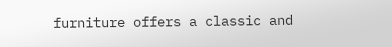furniture offers a classic and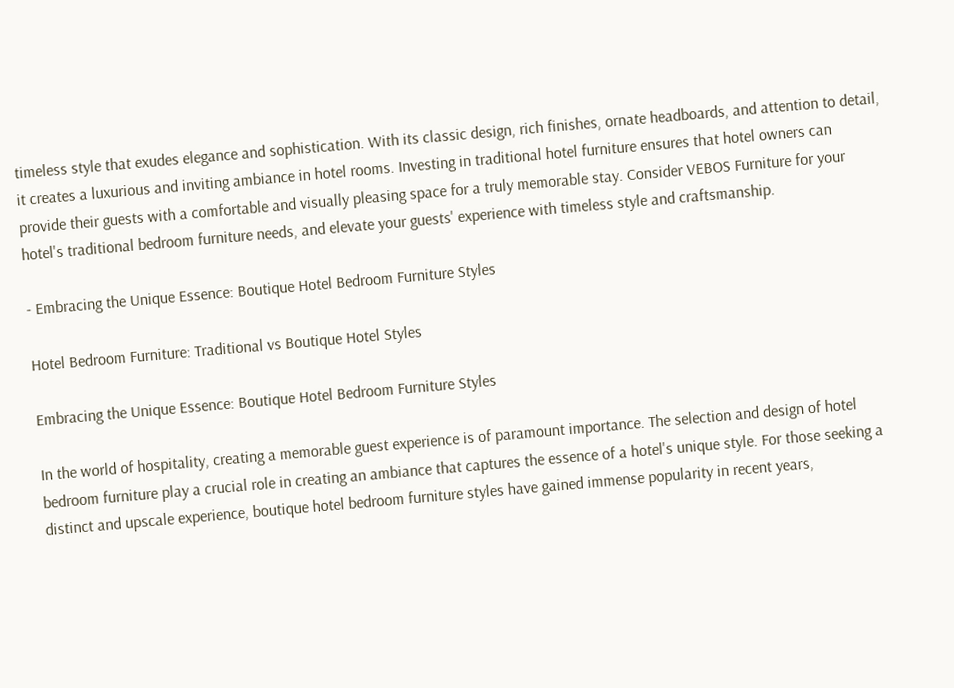timeless style that exudes elegance and sophistication. With its classic design, rich finishes, ornate headboards, and attention to detail, it creates a luxurious and inviting ambiance in hotel rooms. Investing in traditional hotel furniture ensures that hotel owners can provide their guests with a comfortable and visually pleasing space for a truly memorable stay. Consider VEBOS Furniture for your hotel's traditional bedroom furniture needs, and elevate your guests' experience with timeless style and craftsmanship.

- Embracing the Unique Essence: Boutique Hotel Bedroom Furniture Styles

Hotel Bedroom Furniture: Traditional vs Boutique Hotel Styles

Embracing the Unique Essence: Boutique Hotel Bedroom Furniture Styles

In the world of hospitality, creating a memorable guest experience is of paramount importance. The selection and design of hotel bedroom furniture play a crucial role in creating an ambiance that captures the essence of a hotel's unique style. For those seeking a distinct and upscale experience, boutique hotel bedroom furniture styles have gained immense popularity in recent years,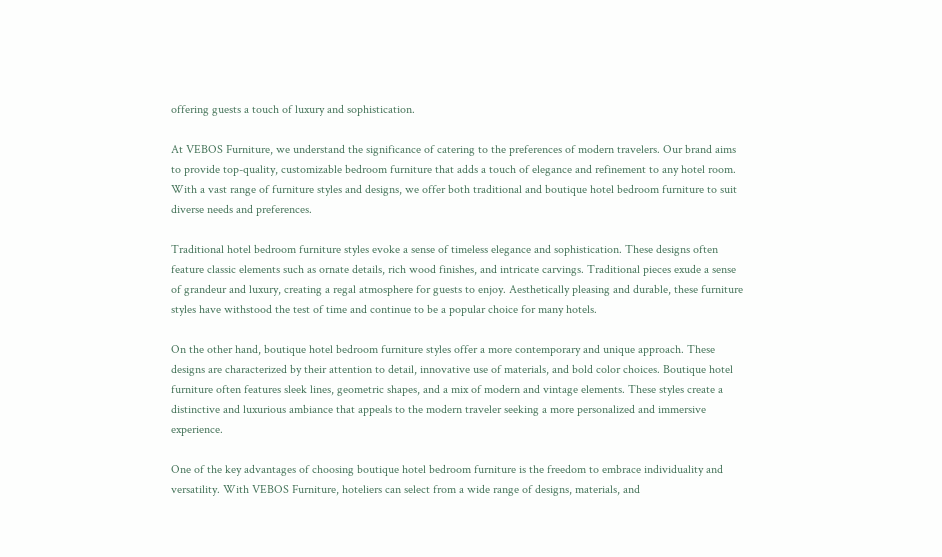offering guests a touch of luxury and sophistication.

At VEBOS Furniture, we understand the significance of catering to the preferences of modern travelers. Our brand aims to provide top-quality, customizable bedroom furniture that adds a touch of elegance and refinement to any hotel room. With a vast range of furniture styles and designs, we offer both traditional and boutique hotel bedroom furniture to suit diverse needs and preferences.

Traditional hotel bedroom furniture styles evoke a sense of timeless elegance and sophistication. These designs often feature classic elements such as ornate details, rich wood finishes, and intricate carvings. Traditional pieces exude a sense of grandeur and luxury, creating a regal atmosphere for guests to enjoy. Aesthetically pleasing and durable, these furniture styles have withstood the test of time and continue to be a popular choice for many hotels.

On the other hand, boutique hotel bedroom furniture styles offer a more contemporary and unique approach. These designs are characterized by their attention to detail, innovative use of materials, and bold color choices. Boutique hotel furniture often features sleek lines, geometric shapes, and a mix of modern and vintage elements. These styles create a distinctive and luxurious ambiance that appeals to the modern traveler seeking a more personalized and immersive experience.

One of the key advantages of choosing boutique hotel bedroom furniture is the freedom to embrace individuality and versatility. With VEBOS Furniture, hoteliers can select from a wide range of designs, materials, and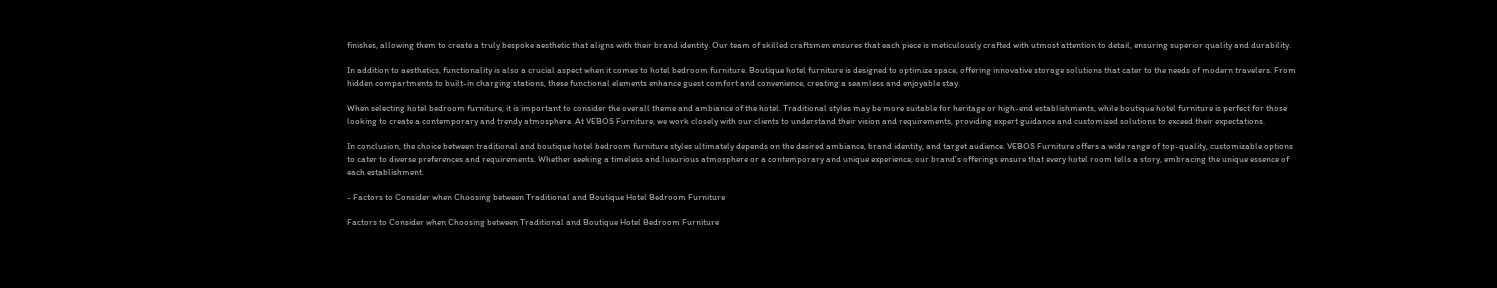finishes, allowing them to create a truly bespoke aesthetic that aligns with their brand identity. Our team of skilled craftsmen ensures that each piece is meticulously crafted with utmost attention to detail, ensuring superior quality and durability.

In addition to aesthetics, functionality is also a crucial aspect when it comes to hotel bedroom furniture. Boutique hotel furniture is designed to optimize space, offering innovative storage solutions that cater to the needs of modern travelers. From hidden compartments to built-in charging stations, these functional elements enhance guest comfort and convenience, creating a seamless and enjoyable stay.

When selecting hotel bedroom furniture, it is important to consider the overall theme and ambiance of the hotel. Traditional styles may be more suitable for heritage or high-end establishments, while boutique hotel furniture is perfect for those looking to create a contemporary and trendy atmosphere. At VEBOS Furniture, we work closely with our clients to understand their vision and requirements, providing expert guidance and customized solutions to exceed their expectations.

In conclusion, the choice between traditional and boutique hotel bedroom furniture styles ultimately depends on the desired ambiance, brand identity, and target audience. VEBOS Furniture offers a wide range of top-quality, customizable options to cater to diverse preferences and requirements. Whether seeking a timeless and luxurious atmosphere or a contemporary and unique experience, our brand's offerings ensure that every hotel room tells a story, embracing the unique essence of each establishment.

- Factors to Consider when Choosing between Traditional and Boutique Hotel Bedroom Furniture

Factors to Consider when Choosing between Traditional and Boutique Hotel Bedroom Furniture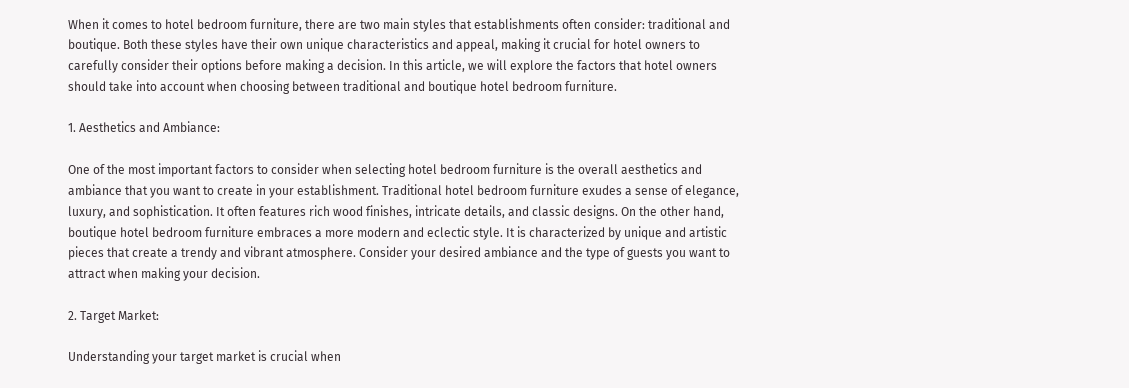When it comes to hotel bedroom furniture, there are two main styles that establishments often consider: traditional and boutique. Both these styles have their own unique characteristics and appeal, making it crucial for hotel owners to carefully consider their options before making a decision. In this article, we will explore the factors that hotel owners should take into account when choosing between traditional and boutique hotel bedroom furniture.

1. Aesthetics and Ambiance:

One of the most important factors to consider when selecting hotel bedroom furniture is the overall aesthetics and ambiance that you want to create in your establishment. Traditional hotel bedroom furniture exudes a sense of elegance, luxury, and sophistication. It often features rich wood finishes, intricate details, and classic designs. On the other hand, boutique hotel bedroom furniture embraces a more modern and eclectic style. It is characterized by unique and artistic pieces that create a trendy and vibrant atmosphere. Consider your desired ambiance and the type of guests you want to attract when making your decision.

2. Target Market:

Understanding your target market is crucial when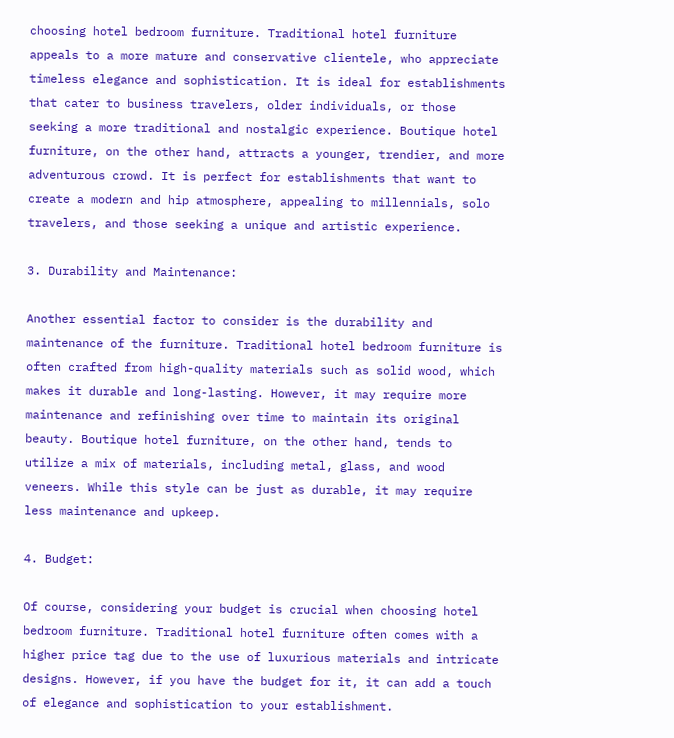choosing hotel bedroom furniture. Traditional hotel furniture appeals to a more mature and conservative clientele, who appreciate timeless elegance and sophistication. It is ideal for establishments that cater to business travelers, older individuals, or those seeking a more traditional and nostalgic experience. Boutique hotel furniture, on the other hand, attracts a younger, trendier, and more adventurous crowd. It is perfect for establishments that want to create a modern and hip atmosphere, appealing to millennials, solo travelers, and those seeking a unique and artistic experience.

3. Durability and Maintenance:

Another essential factor to consider is the durability and maintenance of the furniture. Traditional hotel bedroom furniture is often crafted from high-quality materials such as solid wood, which makes it durable and long-lasting. However, it may require more maintenance and refinishing over time to maintain its original beauty. Boutique hotel furniture, on the other hand, tends to utilize a mix of materials, including metal, glass, and wood veneers. While this style can be just as durable, it may require less maintenance and upkeep.

4. Budget:

Of course, considering your budget is crucial when choosing hotel bedroom furniture. Traditional hotel furniture often comes with a higher price tag due to the use of luxurious materials and intricate designs. However, if you have the budget for it, it can add a touch of elegance and sophistication to your establishment.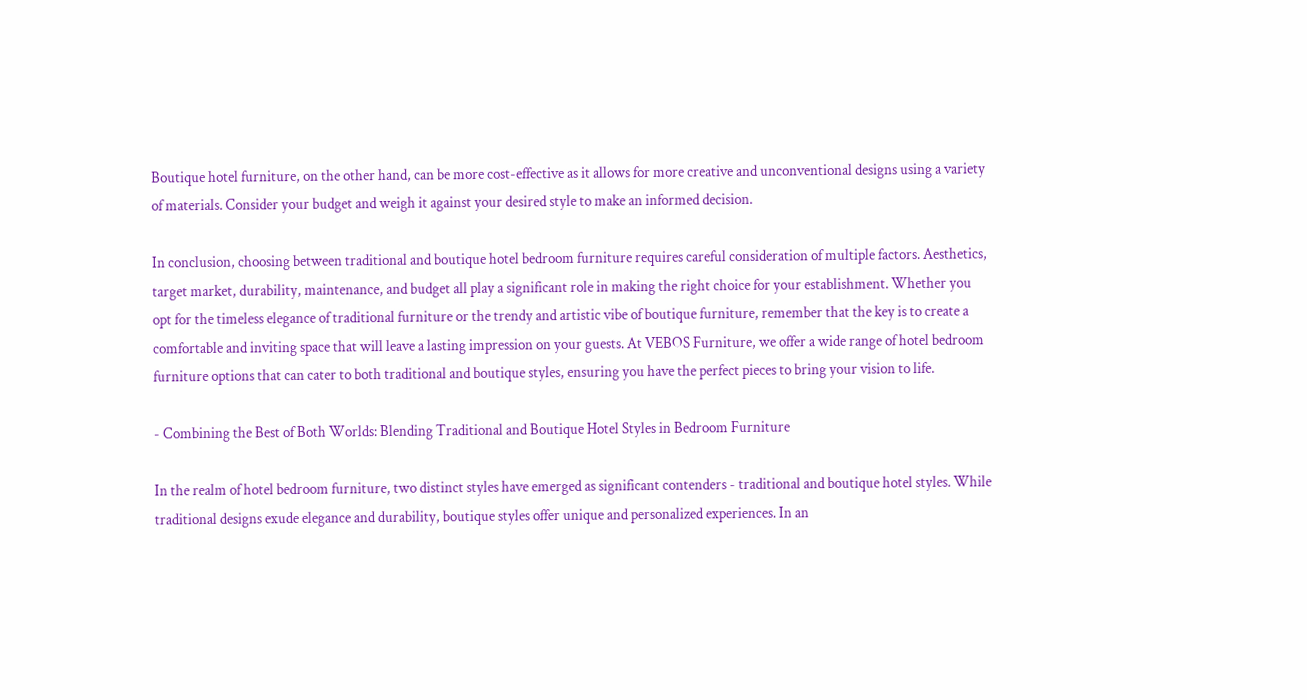Boutique hotel furniture, on the other hand, can be more cost-effective as it allows for more creative and unconventional designs using a variety of materials. Consider your budget and weigh it against your desired style to make an informed decision.

In conclusion, choosing between traditional and boutique hotel bedroom furniture requires careful consideration of multiple factors. Aesthetics, target market, durability, maintenance, and budget all play a significant role in making the right choice for your establishment. Whether you opt for the timeless elegance of traditional furniture or the trendy and artistic vibe of boutique furniture, remember that the key is to create a comfortable and inviting space that will leave a lasting impression on your guests. At VEBOS Furniture, we offer a wide range of hotel bedroom furniture options that can cater to both traditional and boutique styles, ensuring you have the perfect pieces to bring your vision to life.

- Combining the Best of Both Worlds: Blending Traditional and Boutique Hotel Styles in Bedroom Furniture

In the realm of hotel bedroom furniture, two distinct styles have emerged as significant contenders - traditional and boutique hotel styles. While traditional designs exude elegance and durability, boutique styles offer unique and personalized experiences. In an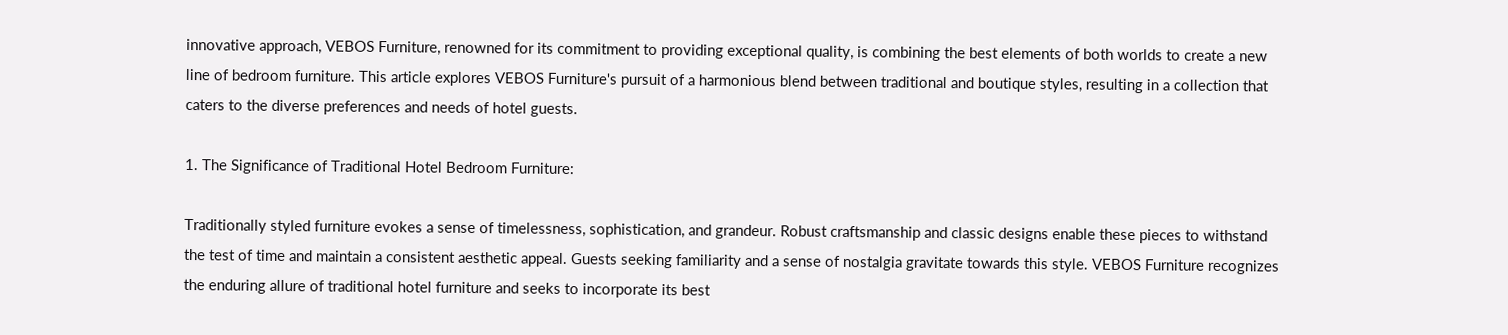innovative approach, VEBOS Furniture, renowned for its commitment to providing exceptional quality, is combining the best elements of both worlds to create a new line of bedroom furniture. This article explores VEBOS Furniture's pursuit of a harmonious blend between traditional and boutique styles, resulting in a collection that caters to the diverse preferences and needs of hotel guests.

1. The Significance of Traditional Hotel Bedroom Furniture:

Traditionally styled furniture evokes a sense of timelessness, sophistication, and grandeur. Robust craftsmanship and classic designs enable these pieces to withstand the test of time and maintain a consistent aesthetic appeal. Guests seeking familiarity and a sense of nostalgia gravitate towards this style. VEBOS Furniture recognizes the enduring allure of traditional hotel furniture and seeks to incorporate its best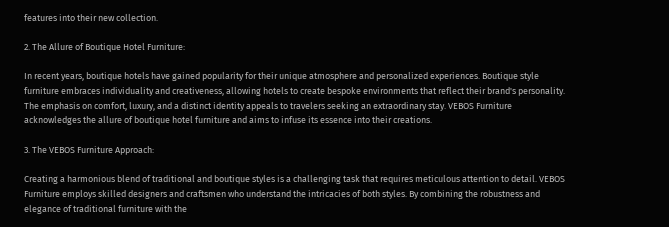features into their new collection.

2. The Allure of Boutique Hotel Furniture:

In recent years, boutique hotels have gained popularity for their unique atmosphere and personalized experiences. Boutique style furniture embraces individuality and creativeness, allowing hotels to create bespoke environments that reflect their brand's personality. The emphasis on comfort, luxury, and a distinct identity appeals to travelers seeking an extraordinary stay. VEBOS Furniture acknowledges the allure of boutique hotel furniture and aims to infuse its essence into their creations.

3. The VEBOS Furniture Approach:

Creating a harmonious blend of traditional and boutique styles is a challenging task that requires meticulous attention to detail. VEBOS Furniture employs skilled designers and craftsmen who understand the intricacies of both styles. By combining the robustness and elegance of traditional furniture with the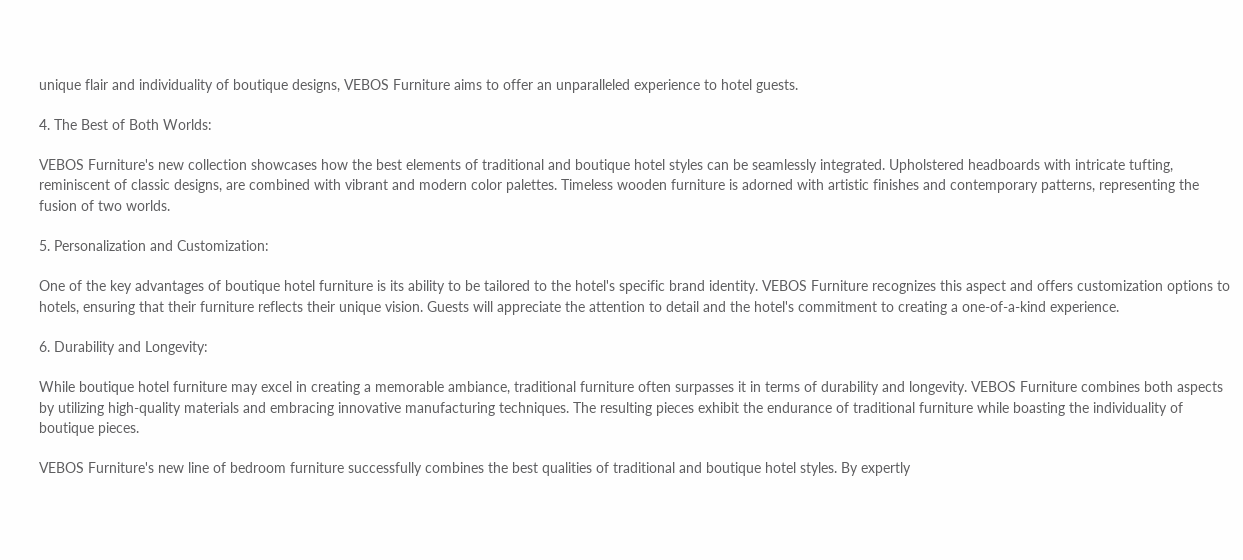unique flair and individuality of boutique designs, VEBOS Furniture aims to offer an unparalleled experience to hotel guests.

4. The Best of Both Worlds:

VEBOS Furniture's new collection showcases how the best elements of traditional and boutique hotel styles can be seamlessly integrated. Upholstered headboards with intricate tufting, reminiscent of classic designs, are combined with vibrant and modern color palettes. Timeless wooden furniture is adorned with artistic finishes and contemporary patterns, representing the fusion of two worlds.

5. Personalization and Customization:

One of the key advantages of boutique hotel furniture is its ability to be tailored to the hotel's specific brand identity. VEBOS Furniture recognizes this aspect and offers customization options to hotels, ensuring that their furniture reflects their unique vision. Guests will appreciate the attention to detail and the hotel's commitment to creating a one-of-a-kind experience.

6. Durability and Longevity:

While boutique hotel furniture may excel in creating a memorable ambiance, traditional furniture often surpasses it in terms of durability and longevity. VEBOS Furniture combines both aspects by utilizing high-quality materials and embracing innovative manufacturing techniques. The resulting pieces exhibit the endurance of traditional furniture while boasting the individuality of boutique pieces.

VEBOS Furniture's new line of bedroom furniture successfully combines the best qualities of traditional and boutique hotel styles. By expertly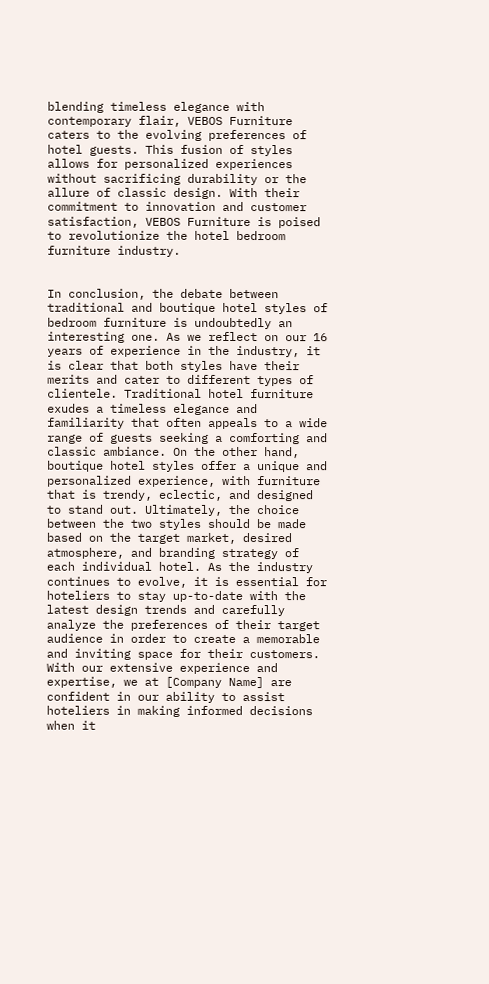blending timeless elegance with contemporary flair, VEBOS Furniture caters to the evolving preferences of hotel guests. This fusion of styles allows for personalized experiences without sacrificing durability or the allure of classic design. With their commitment to innovation and customer satisfaction, VEBOS Furniture is poised to revolutionize the hotel bedroom furniture industry.


In conclusion, the debate between traditional and boutique hotel styles of bedroom furniture is undoubtedly an interesting one. As we reflect on our 16 years of experience in the industry, it is clear that both styles have their merits and cater to different types of clientele. Traditional hotel furniture exudes a timeless elegance and familiarity that often appeals to a wide range of guests seeking a comforting and classic ambiance. On the other hand, boutique hotel styles offer a unique and personalized experience, with furniture that is trendy, eclectic, and designed to stand out. Ultimately, the choice between the two styles should be made based on the target market, desired atmosphere, and branding strategy of each individual hotel. As the industry continues to evolve, it is essential for hoteliers to stay up-to-date with the latest design trends and carefully analyze the preferences of their target audience in order to create a memorable and inviting space for their customers. With our extensive experience and expertise, we at [Company Name] are confident in our ability to assist hoteliers in making informed decisions when it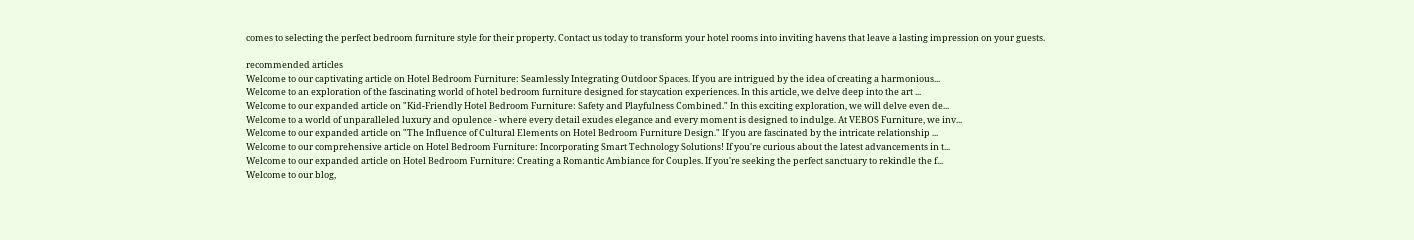comes to selecting the perfect bedroom furniture style for their property. Contact us today to transform your hotel rooms into inviting havens that leave a lasting impression on your guests.

recommended articles
Welcome to our captivating article on Hotel Bedroom Furniture: Seamlessly Integrating Outdoor Spaces. If you are intrigued by the idea of creating a harmonious...
Welcome to an exploration of the fascinating world of hotel bedroom furniture designed for staycation experiences. In this article, we delve deep into the art ...
Welcome to our expanded article on "Kid-Friendly Hotel Bedroom Furniture: Safety and Playfulness Combined." In this exciting exploration, we will delve even de...
Welcome to a world of unparalleled luxury and opulence - where every detail exudes elegance and every moment is designed to indulge. At VEBOS Furniture, we inv...
Welcome to our expanded article on "The Influence of Cultural Elements on Hotel Bedroom Furniture Design." If you are fascinated by the intricate relationship ...
Welcome to our comprehensive article on Hotel Bedroom Furniture: Incorporating Smart Technology Solutions! If you're curious about the latest advancements in t...
Welcome to our expanded article on Hotel Bedroom Furniture: Creating a Romantic Ambiance for Couples. If you're seeking the perfect sanctuary to rekindle the f...
Welcome to our blog,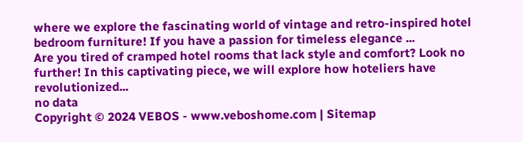where we explore the fascinating world of vintage and retro-inspired hotel bedroom furniture! If you have a passion for timeless elegance ...
Are you tired of cramped hotel rooms that lack style and comfort? Look no further! In this captivating piece, we will explore how hoteliers have revolutionized...
no data
Copyright © 2024 VEBOS - www.veboshome.com | Sitemap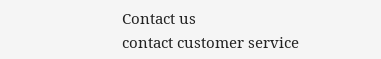Contact us
contact customer service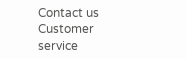Contact us
Customer service